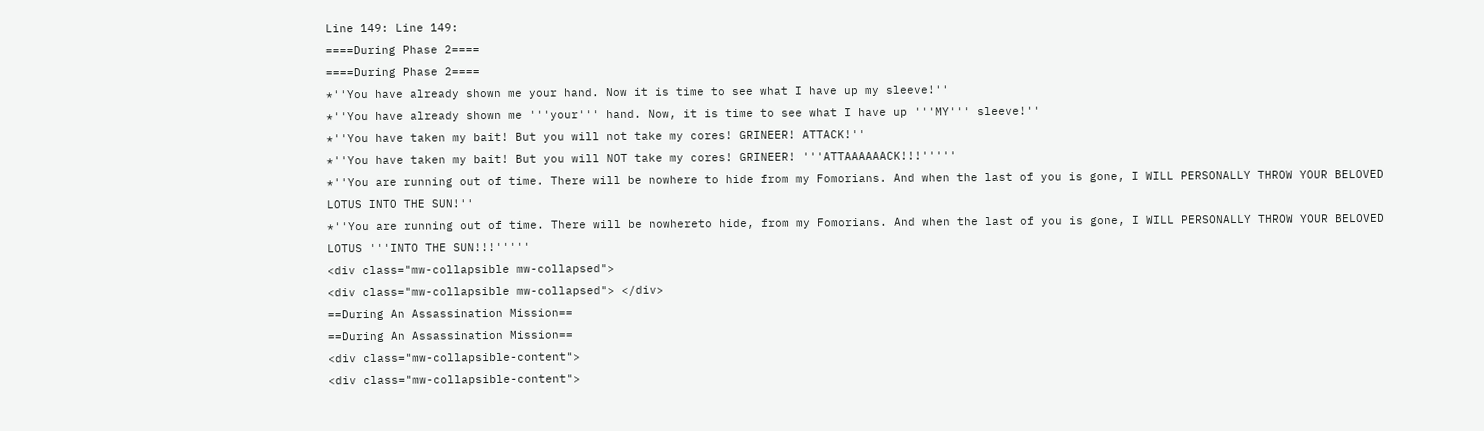Line 149: Line 149:
====During Phase 2====
====During Phase 2====
*''You have already shown me your hand. Now it is time to see what I have up my sleeve!''
*''You have already shown me '''your''' hand. Now, it is time to see what I have up '''MY''' sleeve!''
*''You have taken my bait! But you will not take my cores! GRINEER! ATTACK!''
*''You have taken my bait! But you will NOT take my cores! GRINEER! '''ATTAAAAAACK!!!'''''
*''You are running out of time. There will be nowhere to hide from my Fomorians. And when the last of you is gone, I WILL PERSONALLY THROW YOUR BELOVED LOTUS INTO THE SUN!''
*''You are running out of time. There will be nowhereto hide, from my Fomorians. And when the last of you is gone, I WILL PERSONALLY THROW YOUR BELOVED LOTUS '''INTO THE SUN!!!'''''
<div class="mw-collapsible mw-collapsed">
<div class="mw-collapsible mw-collapsed"> </div>
==During An Assassination Mission==
==During An Assassination Mission==
<div class="mw-collapsible-content">
<div class="mw-collapsible-content">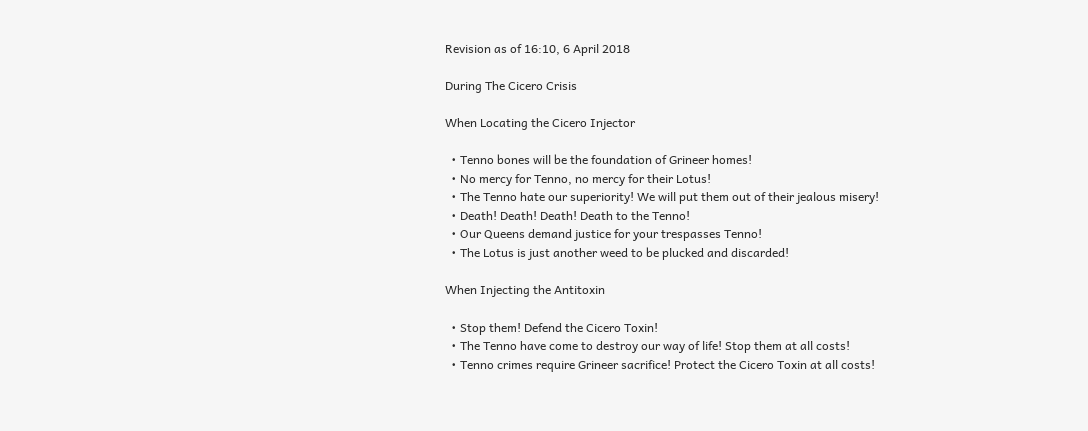Revision as of 16:10, 6 April 2018

During The Cicero Crisis

When Locating the Cicero Injector

  • Tenno bones will be the foundation of Grineer homes!
  • No mercy for Tenno, no mercy for their Lotus!
  • The Tenno hate our superiority! We will put them out of their jealous misery!
  • Death! Death! Death! Death to the Tenno!
  • Our Queens demand justice for your trespasses Tenno!
  • The Lotus is just another weed to be plucked and discarded!

When Injecting the Antitoxin

  • Stop them! Defend the Cicero Toxin!
  • The Tenno have come to destroy our way of life! Stop them at all costs!
  • Tenno crimes require Grineer sacrifice! Protect the Cicero Toxin at all costs!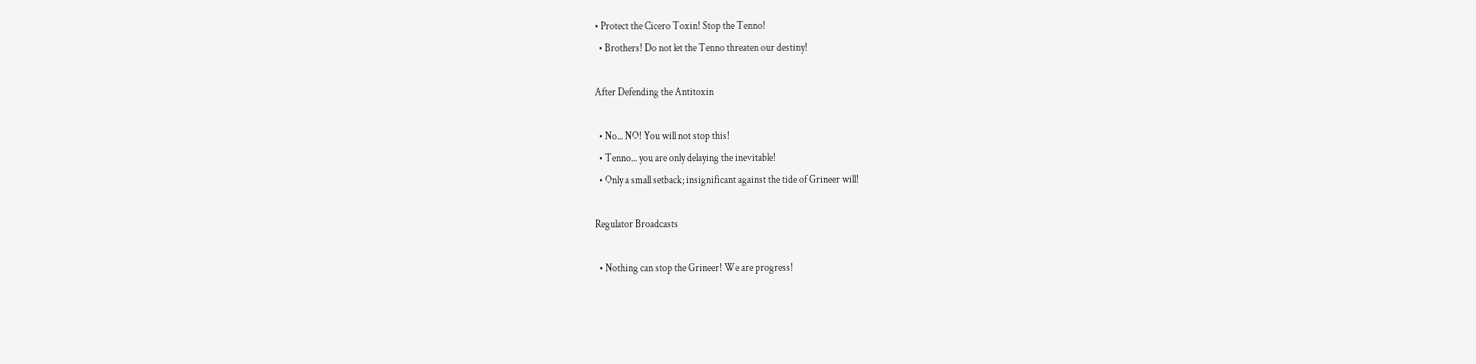• Protect the Cicero Toxin! Stop the Tenno!
  • Brothers! Do not let the Tenno threaten our destiny!

After Defending the Antitoxin

  • No... NO! You will not stop this!
  • Tenno... you are only delaying the inevitable!
  • Only a small setback; insignificant against the tide of Grineer will!

Regulator Broadcasts

  • Nothing can stop the Grineer! We are progress!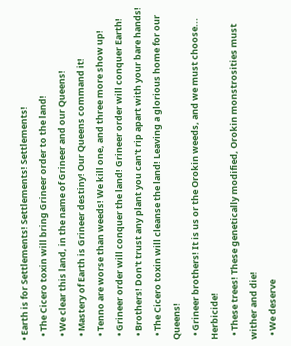• Earth is for Settlements! Settlements! Settlements!
  • The Cicero toxin will bring Grineer order to the land!
  • We clear this land, in the name of Grineer and our Queens!
  • Mastery of Earth is Grineer destiny! Our Queens command it!
  • Tenno are worse than weeds! We kill one, and three more show up!
  • Grineer order will conquer the land! Grineer order will conquer Earth!
  • Brothers! Don't trust any plant you can't rip apart with your bare hands!
  • The Cicero toxin will cleanse the land! Leaving a glorious home for our Queens!
  • Grineer brothers! It is us or the Orokin weeds, and we must choose... Herbicide!
  • These trees! These genetically modified, Orokin monstrosities must wither and die!
  • We deserve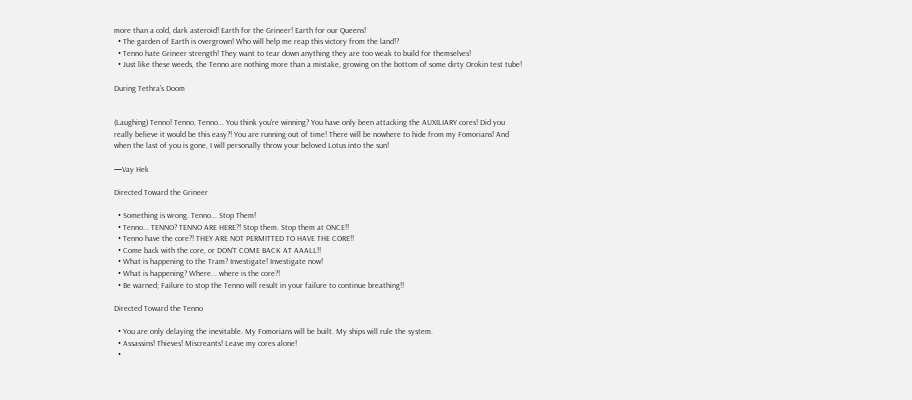more than a cold, dark asteroid! Earth for the Grineer! Earth for our Queens!
  • The garden of Earth is overgrown! Who will help me reap this victory from the land!?
  • Tenno hate Grineer strength! They want to tear down anything they are too weak to build for themselves!
  • Just like these weeds, the Tenno are nothing more than a mistake, growing on the bottom of some dirty Orokin test tube!

During Tethra's Doom


(Laughing) Tenno! Tenno, Tenno... You think you're winning? You have only been attacking the AUXILIARY cores! Did you really believe it would be this easy?! You are running out of time! There will be nowhere to hide from my Fomorians! And when the last of you is gone, I will personally throw your beloved Lotus into the sun!

—Vay Hek

Directed Toward the Grineer

  • Something is wrong. Tenno... Stop Them!
  • Tenno... TENNO? TENNO ARE HERE?! Stop them. Stop them at ONCE!!
  • Tenno have the core?! THEY ARE NOT PERMITTED TO HAVE THE CORE!!
  • Come back with the core, or DON'T COME BACK AT AAALL!!
  • What is happening to the Tram? Investigate! Investigate now!
  • What is happening? Where... where is the core?!
  • Be warned; Failure to stop the Tenno will result in your failure to continue breathing!!

Directed Toward the Tenno

  • You are only delaying the inevitable. My Fomorians will be built. My ships will rule the system.
  • Assassins! Thieves! Miscreants! Leave my cores alone!
  •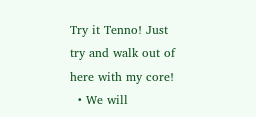Try it Tenno! Just try and walk out of here with my core!
  • We will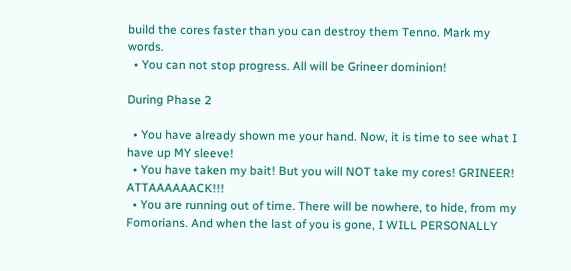build the cores faster than you can destroy them Tenno. Mark my words.
  • You can not stop progress. All will be Grineer dominion!

During Phase 2

  • You have already shown me your hand. Now, it is time to see what I have up MY sleeve!
  • You have taken my bait! But you will NOT take my cores! GRINEER! ATTAAAAAACK!!!
  • You are running out of time. There will be nowhere, to hide, from my Fomorians. And when the last of you is gone, I WILL PERSONALLY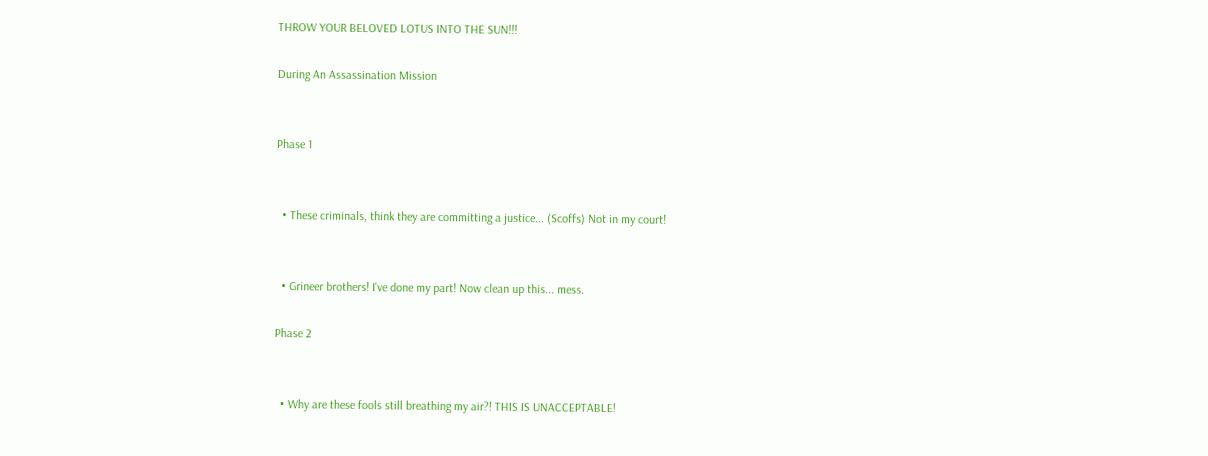THROW YOUR BELOVED LOTUS INTO THE SUN!!!

During An Assassination Mission


Phase 1


  • These criminals, think they are committing a justice... (Scoffs) Not in my court!


  • Grineer brothers! I've done my part! Now clean up this... mess.

Phase 2


  • Why are these fools still breathing my air?! THIS IS UNACCEPTABLE!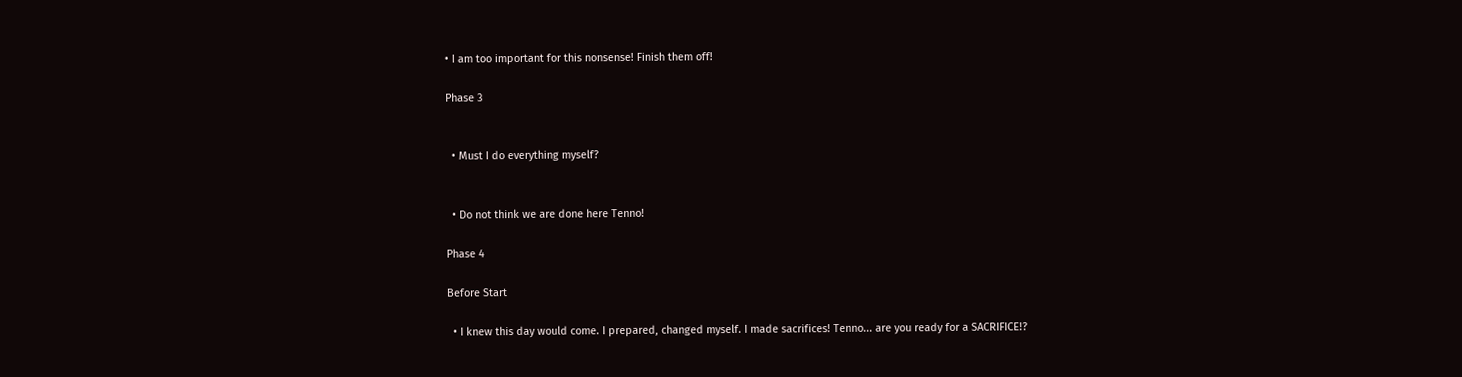• I am too important for this nonsense! Finish them off!

Phase 3


  • Must I do everything myself?


  • Do not think we are done here Tenno!

Phase 4

Before Start

  • I knew this day would come. I prepared, changed myself. I made sacrifices! Tenno... are you ready for a SACRIFICE!?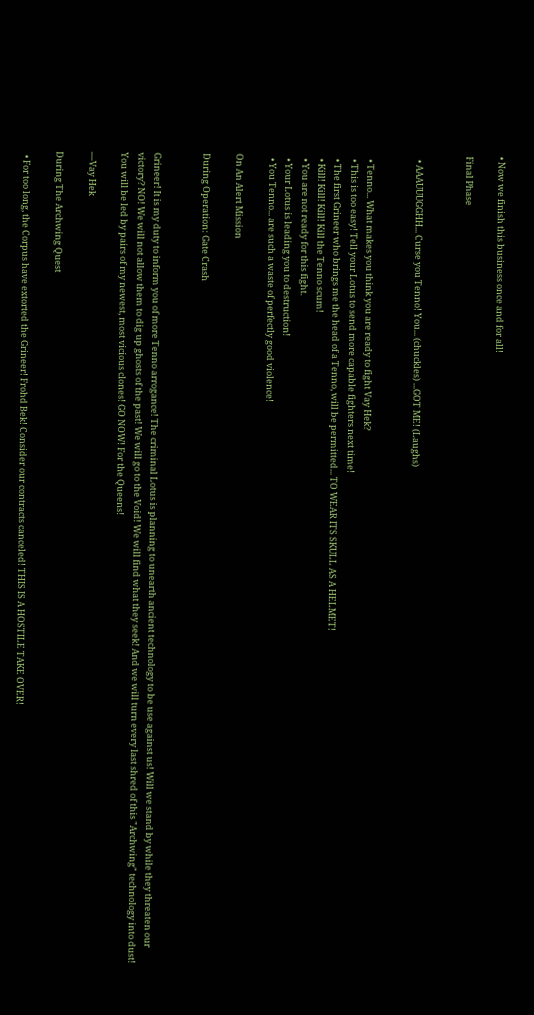• Now we finish this business once and for all!

Final Phase


  • AAAUUUGGHH... Curse you Tenno! You... (chuckles) ...GOT ME! (Laughs)


  • Tenno... What makes you think you are ready to fight Vay Hek?
  • This is too easy! Tell your Lotus to send more capable fighters next time!
  • The first Grineer who brings me the head of a Tenno, will be permitted... TO WEAR ITS SKULL AS A HELMET!
  • Kill! Kill! Kill! Kill the Tenno scum!
  • You are not ready for this fight.
  • Your Lotus is leading you to destruction!
  • You Tenno... are such a waste of perfectly good violence!

On An Alert Mission

During Operation: Gate Crash


Grineer! It is my duty to inform you of more Tenno arrogance! The criminal Lotus is planning to unearth ancient technology to be use against us! Will we stand by while they threaten our victory? NO! We will not allow them to dig up ghosts of the past! We will go to the Void! We will find what they seek! And we will turn every last shred of this "Archwing" technology into dust! You will be led by pairs of my newest, most vicious clones! GO NOW! For the Queens!

—Vay Hek

During The Archwing Quest

  • For too long, the Corpus have extorted the Grineer! Frohd Bek! Consider our contracts canceled! THIS IS A HOSTILE TAKE OVER!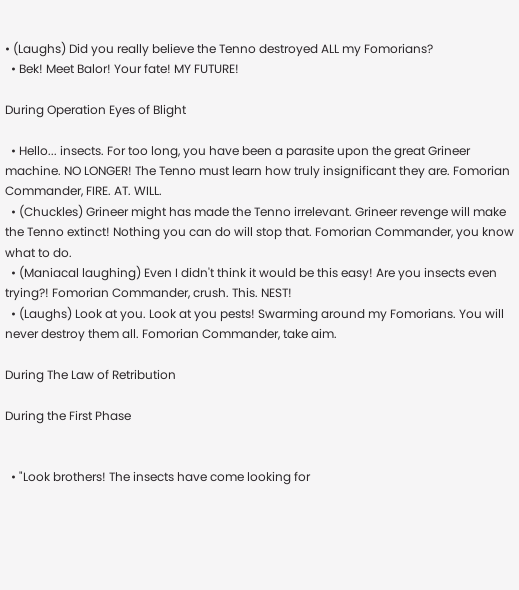• (Laughs) Did you really believe the Tenno destroyed ALL my Fomorians?
  • Bek! Meet Balor! Your fate! MY FUTURE!

During Operation Eyes of Blight

  • Hello... insects. For too long, you have been a parasite upon the great Grineer machine. NO LONGER! The Tenno must learn how truly insignificant they are. Fomorian Commander, FIRE. AT. WILL.
  • (Chuckles) Grineer might has made the Tenno irrelevant. Grineer revenge will make the Tenno extinct! Nothing you can do will stop that. Fomorian Commander, you know what to do.
  • (Maniacal laughing) Even I didn't think it would be this easy! Are you insects even trying?! Fomorian Commander, crush. This. NEST!
  • (Laughs) Look at you. Look at you pests! Swarming around my Fomorians. You will never destroy them all. Fomorian Commander, take aim.

During The Law of Retribution

During the First Phase


  • "Look brothers! The insects have come looking for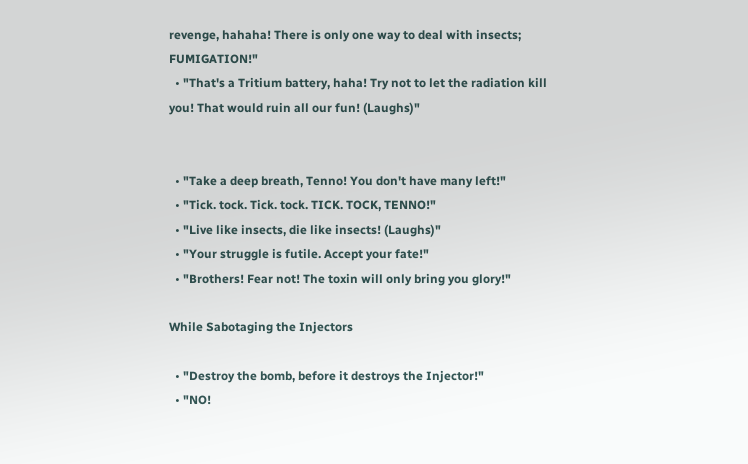revenge, hahaha! There is only one way to deal with insects; FUMIGATION!"
  • "That's a Tritium battery, haha! Try not to let the radiation kill you! That would ruin all our fun! (Laughs)"


  • "Take a deep breath, Tenno! You don't have many left!"
  • "Tick. tock. Tick. tock. TICK. TOCK, TENNO!"
  • "Live like insects, die like insects! (Laughs)"
  • "Your struggle is futile. Accept your fate!"
  • "Brothers! Fear not! The toxin will only bring you glory!"

While Sabotaging the Injectors

  • "Destroy the bomb, before it destroys the Injector!"
  • "NO!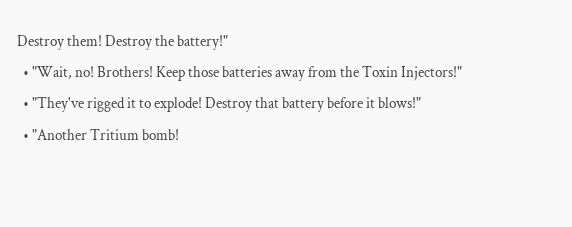Destroy them! Destroy the battery!"
  • "Wait, no! Brothers! Keep those batteries away from the Toxin Injectors!"
  • "They've rigged it to explode! Destroy that battery before it blows!"
  • "Another Tritium bomb!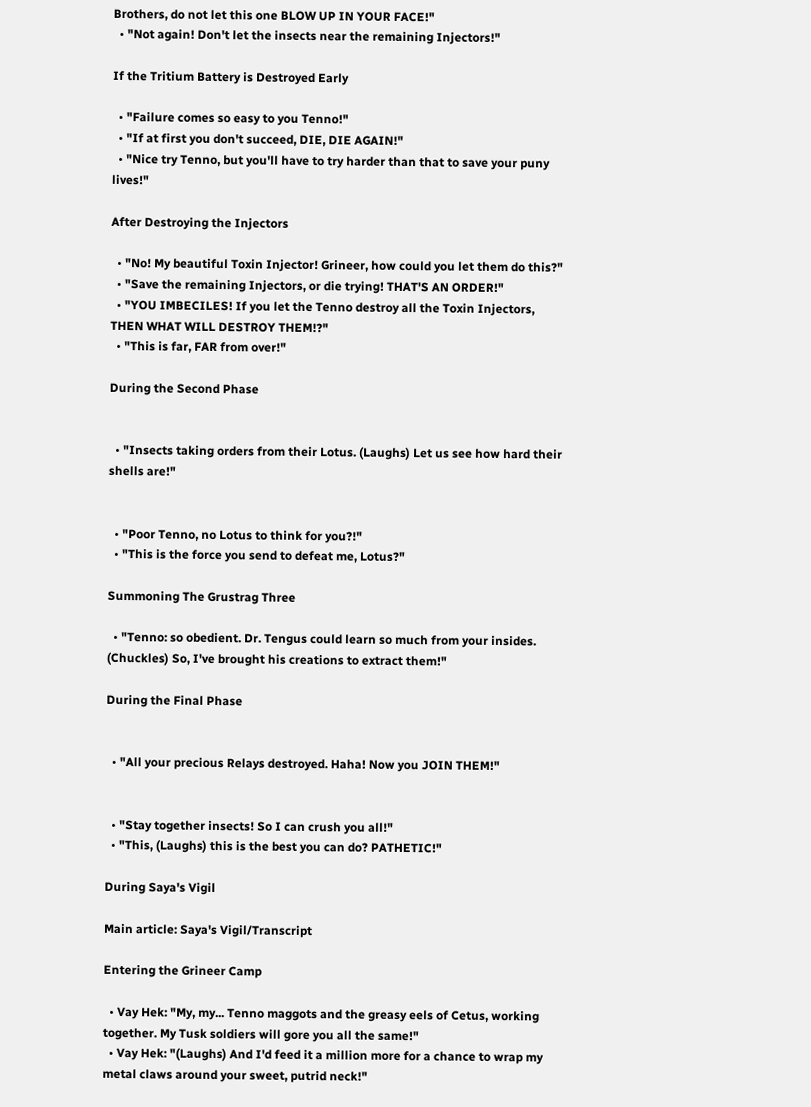Brothers, do not let this one BLOW UP IN YOUR FACE!"
  • "Not again! Don't let the insects near the remaining Injectors!"

If the Tritium Battery is Destroyed Early

  • "Failure comes so easy to you Tenno!"
  • "If at first you don't succeed, DIE, DIE AGAIN!"
  • "Nice try Tenno, but you'll have to try harder than that to save your puny lives!"

After Destroying the Injectors

  • "No! My beautiful Toxin Injector! Grineer, how could you let them do this?"
  • "Save the remaining Injectors, or die trying! THAT'S AN ORDER!"
  • "YOU IMBECILES! If you let the Tenno destroy all the Toxin Injectors, THEN WHAT WILL DESTROY THEM!?"
  • "This is far, FAR from over!"

During the Second Phase


  • "Insects taking orders from their Lotus. (Laughs) Let us see how hard their shells are!"


  • "Poor Tenno, no Lotus to think for you?!"
  • "This is the force you send to defeat me, Lotus?"

Summoning The Grustrag Three

  • "Tenno: so obedient. Dr. Tengus could learn so much from your insides. (Chuckles) So, I've brought his creations to extract them!"

During the Final Phase


  • "All your precious Relays destroyed. Haha! Now you JOIN THEM!"


  • "Stay together insects! So I can crush you all!"
  • "This, (Laughs) this is the best you can do? PATHETIC!"

During Saya's Vigil

Main article: Saya's Vigil/Transcript

Entering the Grineer Camp

  • Vay Hek: "My, my... Tenno maggots and the greasy eels of Cetus, working together. My Tusk soldiers will gore you all the same!"
  • Vay Hek: "(Laughs) And I'd feed it a million more for a chance to wrap my metal claws around your sweet, putrid neck!"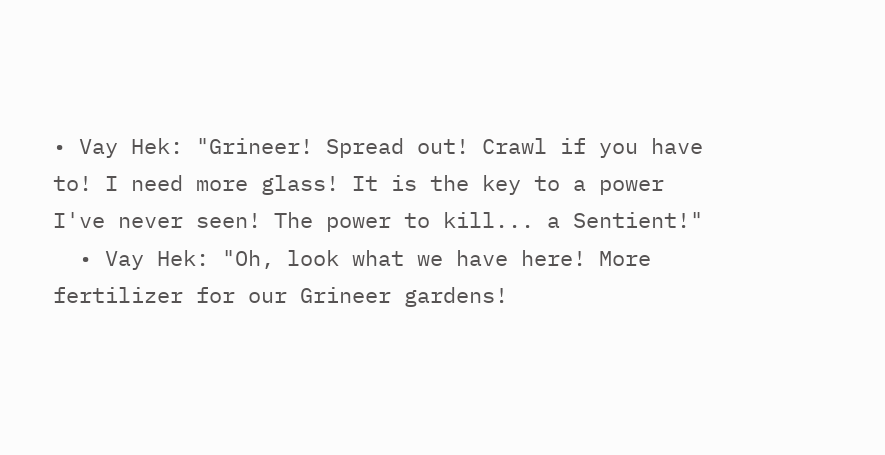• Vay Hek: "Grineer! Spread out! Crawl if you have to! I need more glass! It is the key to a power I've never seen! The power to kill... a Sentient!"
  • Vay Hek: "Oh, look what we have here! More fertilizer for our Grineer gardens!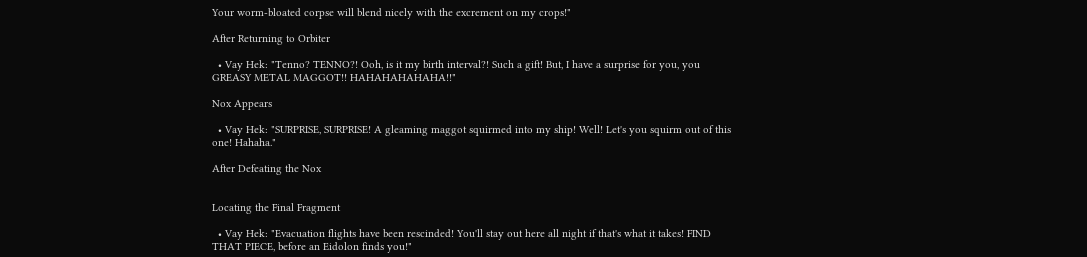Your worm-bloated corpse will blend nicely with the excrement on my crops!"

After Returning to Orbiter

  • Vay Hek: "Tenno? TENNO?! Ooh, is it my birth interval?! Such a gift! But, I have a surprise for you, you GREASY METAL MAGGOT!! HAHAHAHAHAHA!!"

Nox Appears

  • Vay Hek: "SURPRISE, SURPRISE! A gleaming maggot squirmed into my ship! Well! Let's you squirm out of this one! Hahaha."

After Defeating the Nox


Locating the Final Fragment

  • Vay Hek: "Evacuation flights have been rescinded! You'll stay out here all night if that's what it takes! FIND THAT PIECE, before an Eidolon finds you!"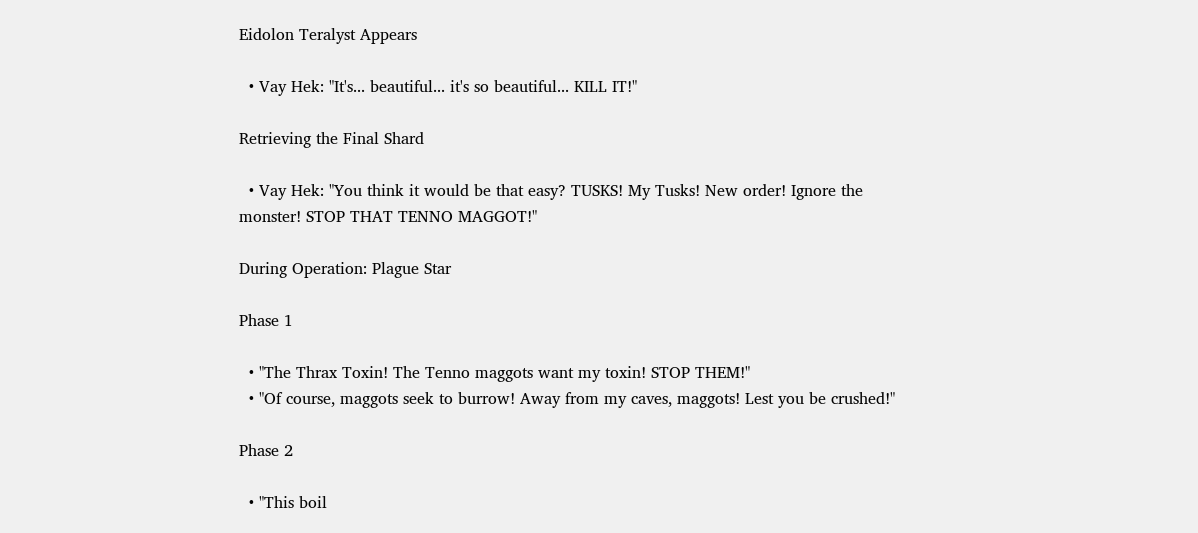Eidolon Teralyst Appears

  • Vay Hek: "It's... beautiful... it's so beautiful... KILL IT!"

Retrieving the Final Shard

  • Vay Hek: "You think it would be that easy? TUSKS! My Tusks! New order! Ignore the monster! STOP THAT TENNO MAGGOT!"

During Operation: Plague Star

Phase 1

  • "The Thrax Toxin! The Tenno maggots want my toxin! STOP THEM!"
  • "Of course, maggots seek to burrow! Away from my caves, maggots! Lest you be crushed!"

Phase 2

  • "This boil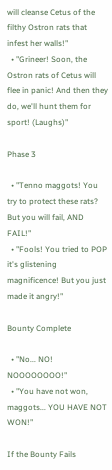will cleanse Cetus of the filthy Ostron rats that infest her walls!"
  • "Grineer! Soon, the Ostron rats of Cetus will flee in panic! And then they do, we'll hunt them for sport! (Laughs)"

Phase 3

  • "Tenno maggots! You try to protect these rats? But you will fail, AND FAIL!"
  • "Fools! You tried to POP it's glistening magnificence! But you just made it angry!"

Bounty Complete

  • "No... NO! NOOOOOOOO!"
  • "You have not won, maggots... YOU HAVE NOT WON!"

If the Bounty Fails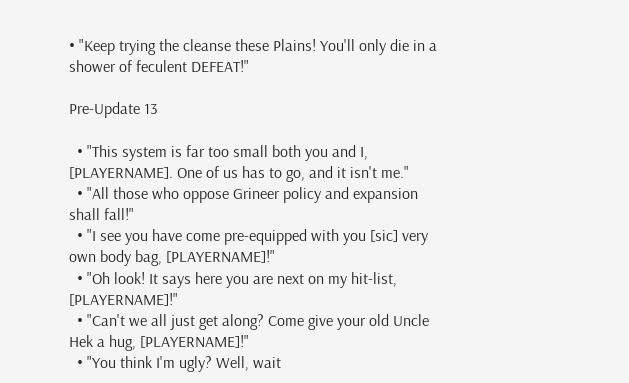• "Keep trying the cleanse these Plains! You'll only die in a shower of feculent DEFEAT!"

Pre-Update 13

  • "This system is far too small both you and I, [PLAYERNAME]. One of us has to go, and it isn't me."
  • "All those who oppose Grineer policy and expansion shall fall!"
  • "I see you have come pre-equipped with you [sic] very own body bag, [PLAYERNAME]!"
  • "Oh look! It says here you are next on my hit-list, [PLAYERNAME]!"
  • "Can't we all just get along? Come give your old Uncle Hek a hug, [PLAYERNAME]!"
  • "You think I'm ugly? Well, wait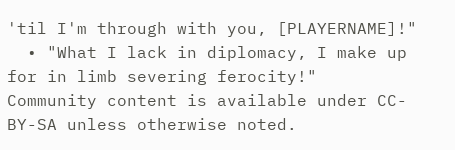'til I'm through with you, [PLAYERNAME]!"
  • "What I lack in diplomacy, I make up for in limb severing ferocity!"
Community content is available under CC-BY-SA unless otherwise noted.